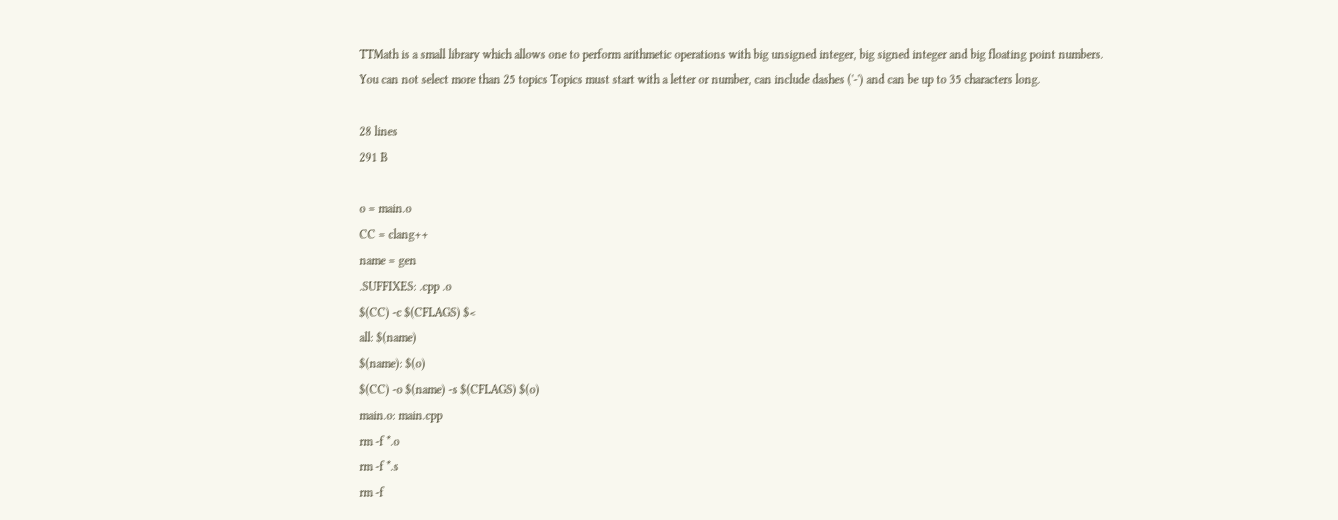TTMath is a small library which allows one to perform arithmetic operations with big unsigned integer, big signed integer and big floating point numbers.
You can not select more than 25 topics Topics must start with a letter or number, can include dashes ('-') and can be up to 35 characters long.

28 lines
291 B

o = main.o
CC = clang++
name = gen
.SUFFIXES: .cpp .o
$(CC) -c $(CFLAGS) $<
all: $(name)
$(name): $(o)
$(CC) -o $(name) -s $(CFLAGS) $(o)
main.o: main.cpp
rm -f *.o
rm -f *.s
rm -f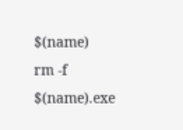$(name)
rm -f $(name).exe